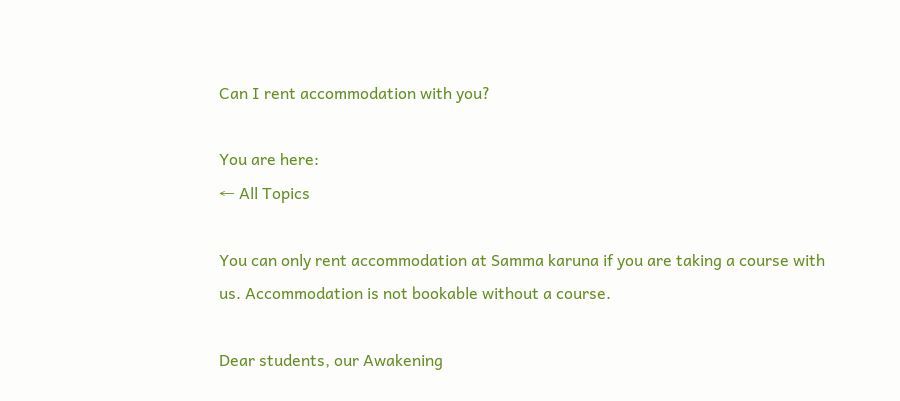Can I rent accommodation with you?

You are here:
← All Topics

You can only rent accommodation at Samma karuna if you are taking a course with us. Accommodation is not bookable without a course.

Dear students, our Awakening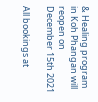& Healing program in Koh Phangan will reopen on December 15th 2021

All bookings at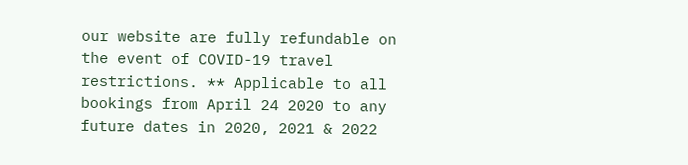our website are fully refundable on the event of COVID-19 travel restrictions. ** Applicable to all bookings from April 24 2020 to any future dates in 2020, 2021 & 2022